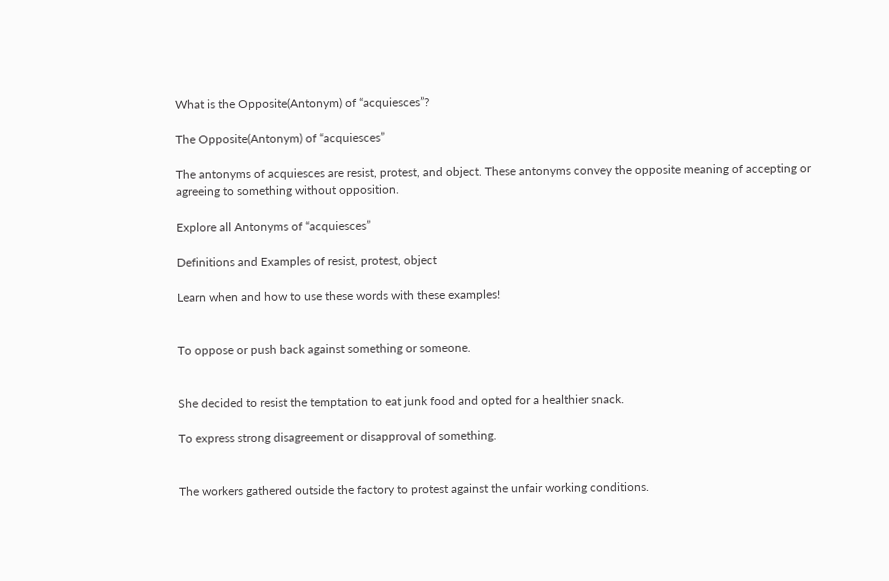What is the Opposite(Antonym) of “acquiesces”?

The Opposite(Antonym) of “acquiesces”

The antonyms of acquiesces are resist, protest, and object. These antonyms convey the opposite meaning of accepting or agreeing to something without opposition.

Explore all Antonyms of “acquiesces”

Definitions and Examples of resist, protest, object

Learn when and how to use these words with these examples!


To oppose or push back against something or someone.


She decided to resist the temptation to eat junk food and opted for a healthier snack.

To express strong disagreement or disapproval of something.


The workers gathered outside the factory to protest against the unfair working conditions.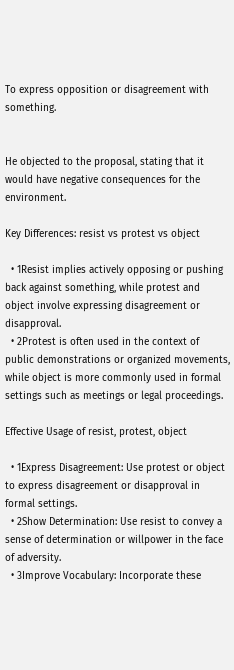To express opposition or disagreement with something.


He objected to the proposal, stating that it would have negative consequences for the environment.

Key Differences: resist vs protest vs object

  • 1Resist implies actively opposing or pushing back against something, while protest and object involve expressing disagreement or disapproval.
  • 2Protest is often used in the context of public demonstrations or organized movements, while object is more commonly used in formal settings such as meetings or legal proceedings.

Effective Usage of resist, protest, object

  • 1Express Disagreement: Use protest or object to express disagreement or disapproval in formal settings.
  • 2Show Determination: Use resist to convey a sense of determination or willpower in the face of adversity.
  • 3Improve Vocabulary: Incorporate these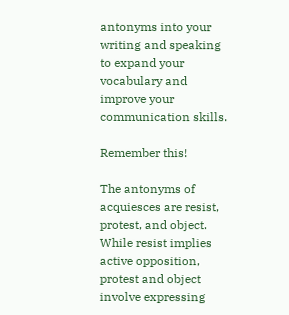antonyms into your writing and speaking to expand your vocabulary and improve your communication skills.

Remember this!

The antonyms of acquiesces are resist, protest, and object. While resist implies active opposition, protest and object involve expressing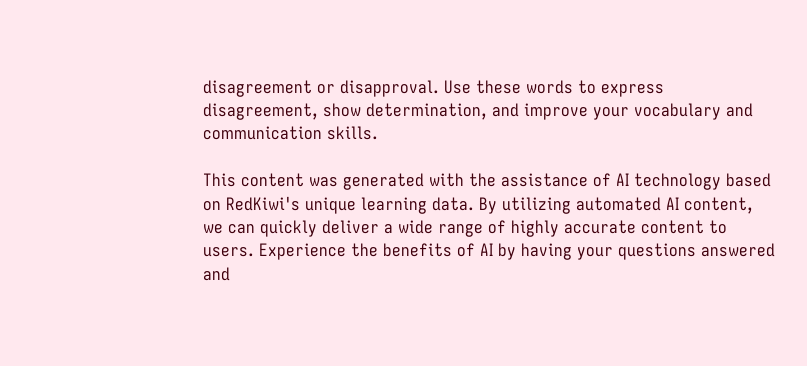disagreement or disapproval. Use these words to express disagreement, show determination, and improve your vocabulary and communication skills.

This content was generated with the assistance of AI technology based on RedKiwi's unique learning data. By utilizing automated AI content, we can quickly deliver a wide range of highly accurate content to users. Experience the benefits of AI by having your questions answered and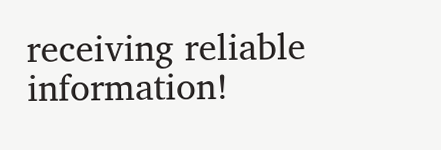receiving reliable information!